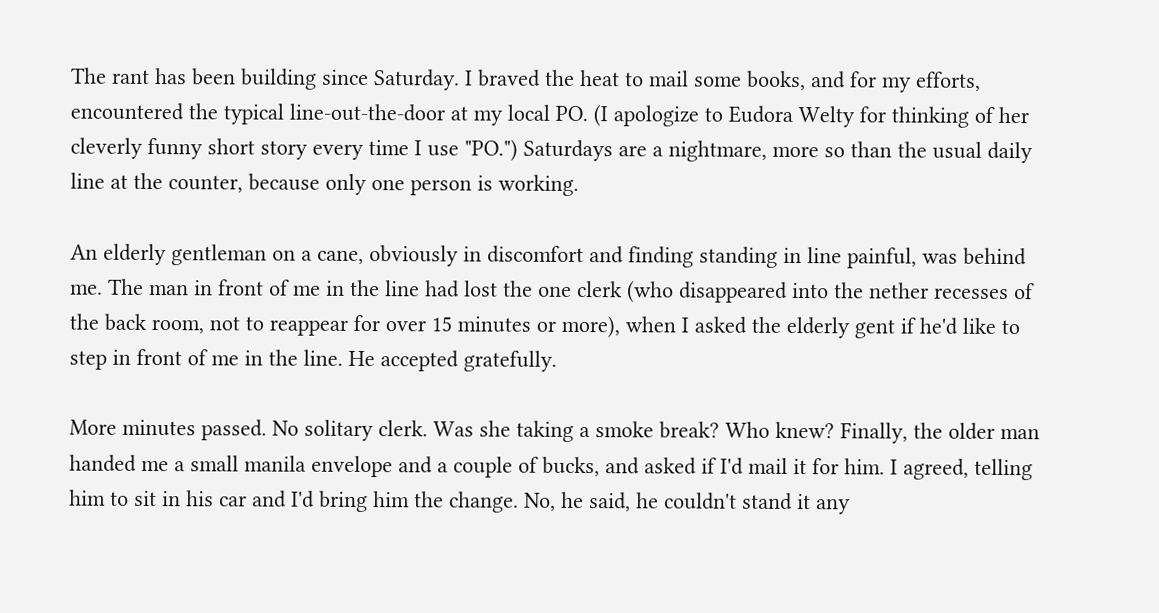The rant has been building since Saturday. I braved the heat to mail some books, and for my efforts, encountered the typical line-out-the-door at my local PO. (I apologize to Eudora Welty for thinking of her cleverly funny short story every time I use "PO.") Saturdays are a nightmare, more so than the usual daily line at the counter, because only one person is working.

An elderly gentleman on a cane, obviously in discomfort and finding standing in line painful, was behind me. The man in front of me in the line had lost the one clerk (who disappeared into the nether recesses of the back room, not to reappear for over 15 minutes or more), when I asked the elderly gent if he'd like to step in front of me in the line. He accepted gratefully.

More minutes passed. No solitary clerk. Was she taking a smoke break? Who knew? Finally, the older man handed me a small manila envelope and a couple of bucks, and asked if I'd mail it for him. I agreed, telling him to sit in his car and I'd bring him the change. No, he said, he couldn't stand it any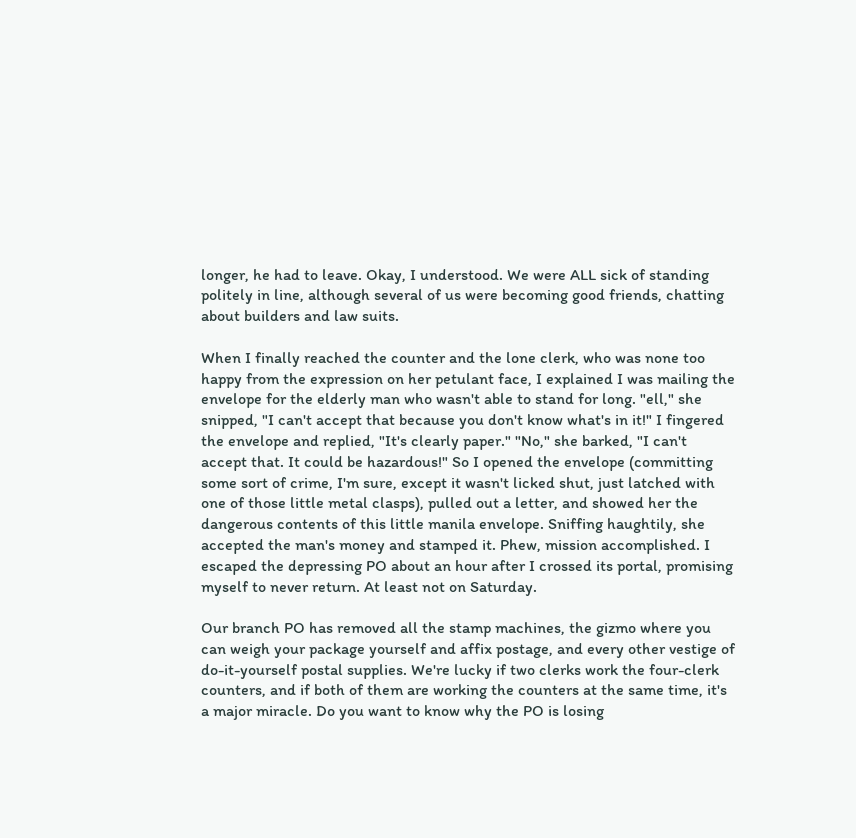longer, he had to leave. Okay, I understood. We were ALL sick of standing politely in line, although several of us were becoming good friends, chatting about builders and law suits.

When I finally reached the counter and the lone clerk, who was none too happy from the expression on her petulant face, I explained I was mailing the envelope for the elderly man who wasn't able to stand for long. "ell," she snipped, "I can't accept that because you don't know what's in it!" I fingered the envelope and replied, "It's clearly paper." "No," she barked, "I can't accept that. It could be hazardous!" So I opened the envelope (committing some sort of crime, I'm sure, except it wasn't licked shut, just latched with one of those little metal clasps), pulled out a letter, and showed her the dangerous contents of this little manila envelope. Sniffing haughtily, she accepted the man's money and stamped it. Phew, mission accomplished. I escaped the depressing PO about an hour after I crossed its portal, promising myself to never return. At least not on Saturday.

Our branch PO has removed all the stamp machines, the gizmo where you can weigh your package yourself and affix postage, and every other vestige of do-it-yourself postal supplies. We're lucky if two clerks work the four-clerk counters, and if both of them are working the counters at the same time, it's a major miracle. Do you want to know why the PO is losing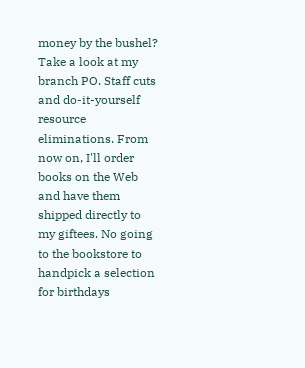money by the bushel? Take a look at my branch PO. Staff cuts and do-it-yourself resource eliminations. From now on, I'll order books on the Web and have them shipped directly to my giftees. No going to the bookstore to handpick a selection for birthdays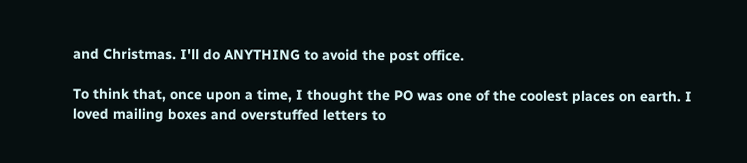and Christmas. I'll do ANYTHING to avoid the post office.

To think that, once upon a time, I thought the PO was one of the coolest places on earth. I loved mailing boxes and overstuffed letters to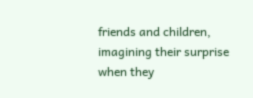friends and children, imagining their surprise when they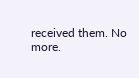received them. No more.